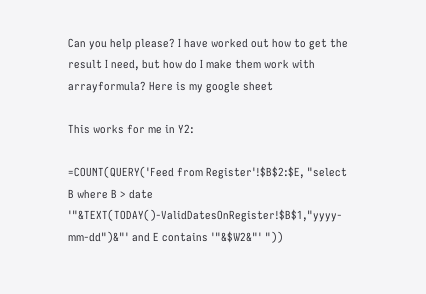Can you help please? I have worked out how to get the result I need, but how do I make them work with arrayformula? Here is my google sheet

This works for me in Y2:

=COUNT(QUERY('Feed from Register'!$B$2:$E, "select B where B > date '"&TEXT(TODAY()-ValidDatesOnRegister!$B$1,"yyyy-mm-dd")&"' and E contains '"&$W2&"' "))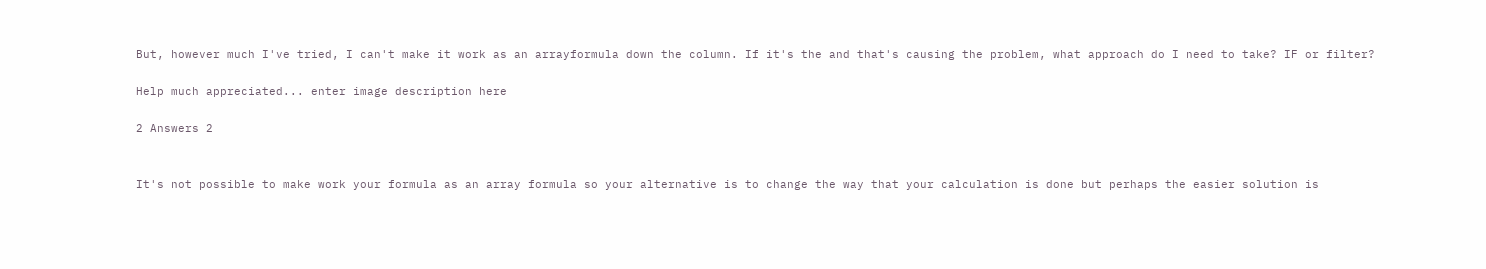But, however much I've tried, I can't make it work as an arrayformula down the column. If it's the and that's causing the problem, what approach do I need to take? IF or filter?

Help much appreciated... enter image description here

2 Answers 2


It's not possible to make work your formula as an array formula so your alternative is to change the way that your calculation is done but perhaps the easier solution is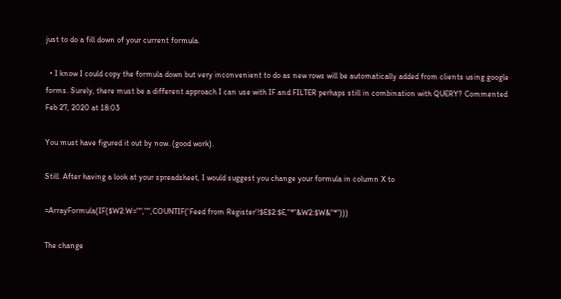just to do a fill down of your current formula.

  • I know I could copy the formula down but very inconvenient to do as new rows will be automatically added from clients using google forms. Surely, there must be a different approach I can use with IF and FILTER perhaps still in combination with QUERY? Commented Feb 27, 2020 at 18:03

You must have figured it out by now. (good work).

Still. After having a look at your spreadsheet, I would suggest you change your formula in column X to

=ArrayFormula(IF($W2:W="","",COUNTIF('Feed from Register'!$E$2:$E,"*"&W2:$W&"*")))

The change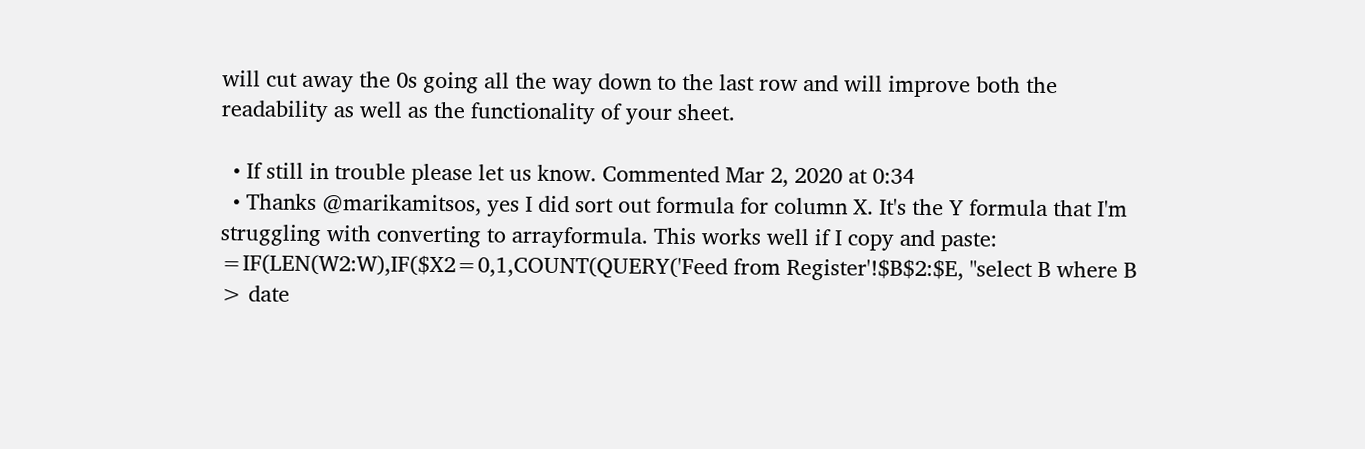will cut away the 0s going all the way down to the last row and will improve both the readability as well as the functionality of your sheet.

  • If still in trouble please let us know. Commented Mar 2, 2020 at 0:34
  • Thanks @marikamitsos, yes I did sort out formula for column X. It's the Y formula that I'm struggling with converting to arrayformula. This works well if I copy and paste: =IF(LEN(W2:W),IF($X2=0,1,COUNT(QUERY('Feed from Register'!$B$2:$E, "select B where B > date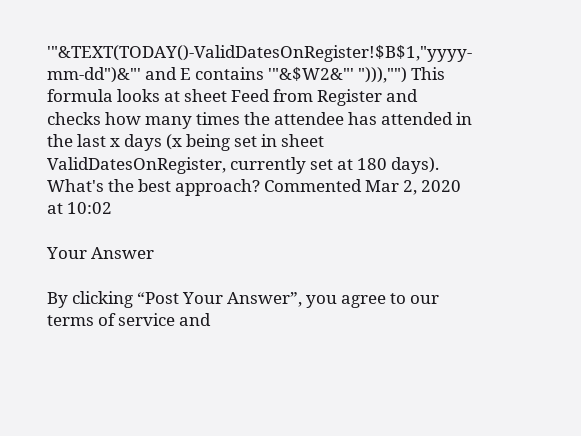'"&TEXT(TODAY()-ValidDatesOnRegister!$B$1,"yyyy-mm-dd")&"' and E contains '"&$W2&"' "))),"") This formula looks at sheet Feed from Register and checks how many times the attendee has attended in the last x days (x being set in sheet ValidDatesOnRegister, currently set at 180 days). What's the best approach? Commented Mar 2, 2020 at 10:02

Your Answer

By clicking “Post Your Answer”, you agree to our terms of service and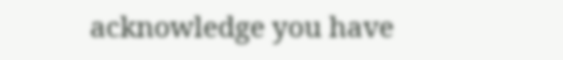acknowledge you have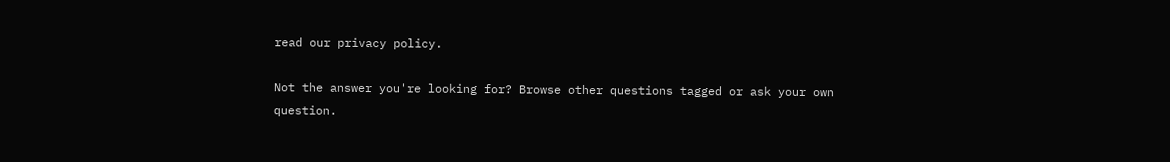read our privacy policy.

Not the answer you're looking for? Browse other questions tagged or ask your own question.